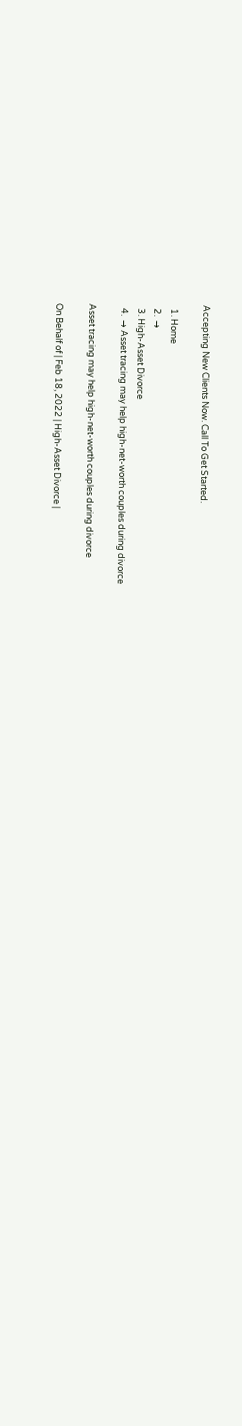Accepting New Clients Now. Call To Get Started.

  1. Home
  2.  →
  3. High-Asset Divorce
  4.  → Asset tracing may help high-net-worth couples during divorce

Asset tracing may help high-net-worth couples during divorce

On Behalf of | Feb 18, 2022 | High-Asset Divorce |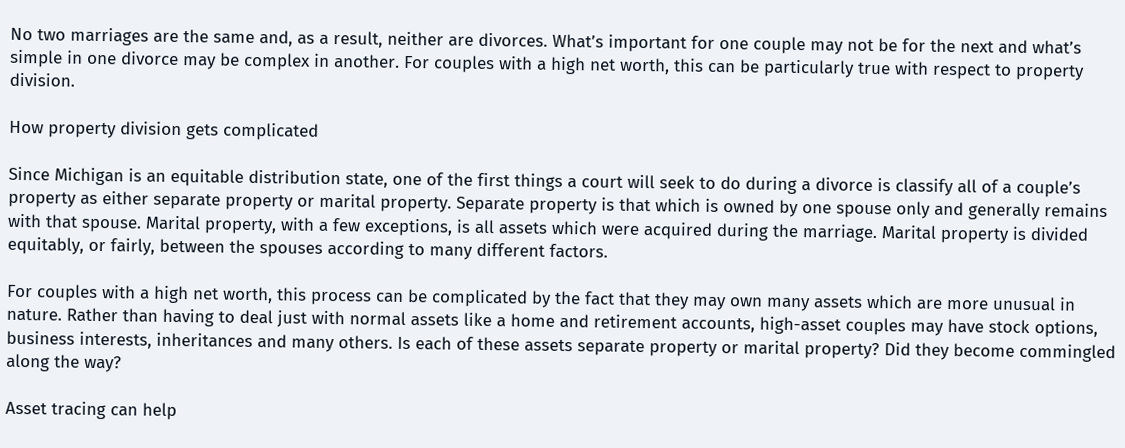No two marriages are the same and, as a result, neither are divorces. What’s important for one couple may not be for the next and what’s simple in one divorce may be complex in another. For couples with a high net worth, this can be particularly true with respect to property division.

How property division gets complicated

Since Michigan is an equitable distribution state, one of the first things a court will seek to do during a divorce is classify all of a couple’s property as either separate property or marital property. Separate property is that which is owned by one spouse only and generally remains with that spouse. Marital property, with a few exceptions, is all assets which were acquired during the marriage. Marital property is divided equitably, or fairly, between the spouses according to many different factors.

For couples with a high net worth, this process can be complicated by the fact that they may own many assets which are more unusual in nature. Rather than having to deal just with normal assets like a home and retirement accounts, high-asset couples may have stock options, business interests, inheritances and many others. Is each of these assets separate property or marital property? Did they become commingled along the way?

Asset tracing can help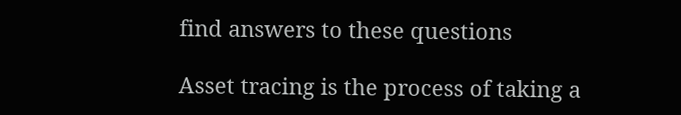find answers to these questions

Asset tracing is the process of taking a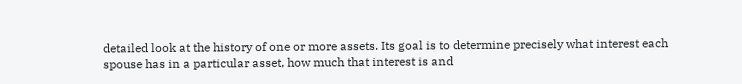detailed look at the history of one or more assets. Its goal is to determine precisely what interest each spouse has in a particular asset, how much that interest is and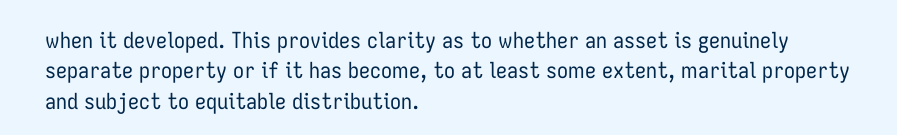when it developed. This provides clarity as to whether an asset is genuinely separate property or if it has become, to at least some extent, marital property and subject to equitable distribution.